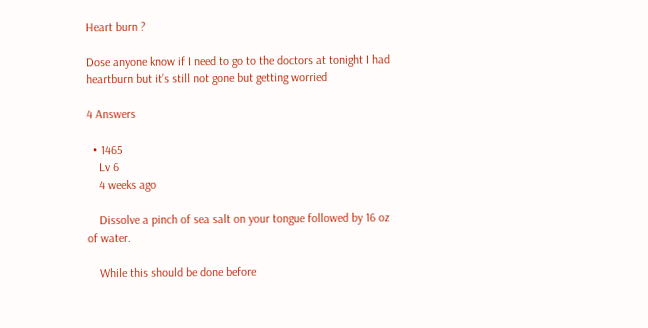Heart burn ?

Dose anyone know if I need to go to the doctors at tonight I had heartburn but it’s still not gone but getting worried

4 Answers

  • 1465
    Lv 6
    4 weeks ago

    Dissolve a pinch of sea salt on your tongue followed by 16 oz of water.

    While this should be done before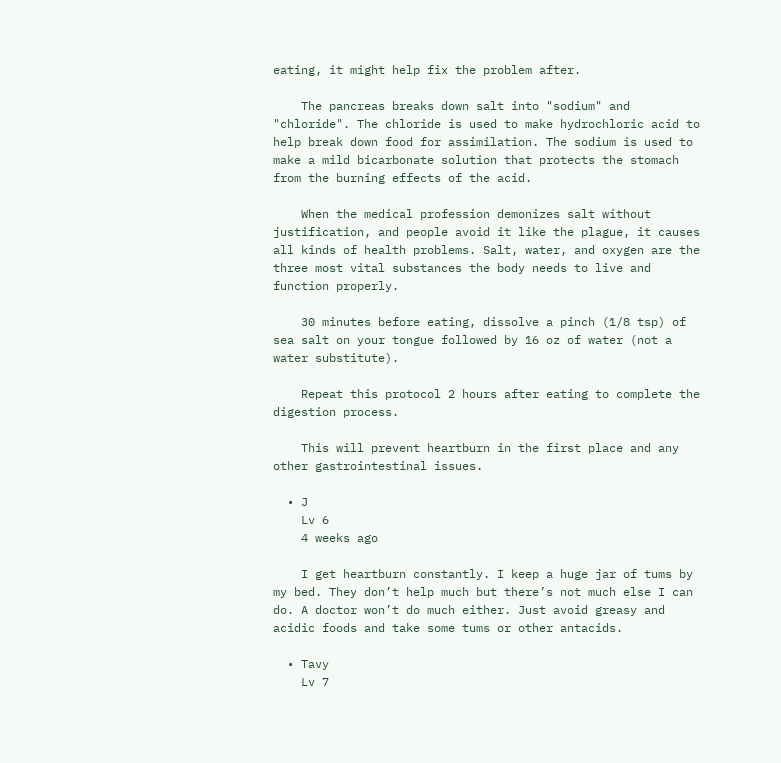eating, it might help fix the problem after.

    The pancreas breaks down salt into "sodium" and "chloride". The chloride is used to make hydrochloric acid to help break down food for assimilation. The sodium is used to make a mild bicarbonate solution that protects the stomach from the burning effects of the acid.

    When the medical profession demonizes salt without justification, and people avoid it like the plague, it causes all kinds of health problems. Salt, water, and oxygen are the three most vital substances the body needs to live and function properly.

    30 minutes before eating, dissolve a pinch (1/8 tsp) of sea salt on your tongue followed by 16 oz of water (not a water substitute).

    Repeat this protocol 2 hours after eating to complete the digestion process.

    This will prevent heartburn in the first place and any other gastrointestinal issues.

  • J
    Lv 6
    4 weeks ago

    I get heartburn constantly. I keep a huge jar of tums by my bed. They don’t help much but there’s not much else I can do. A doctor won’t do much either. Just avoid greasy and acidic foods and take some tums or other antacids.

  • Tavy
    Lv 7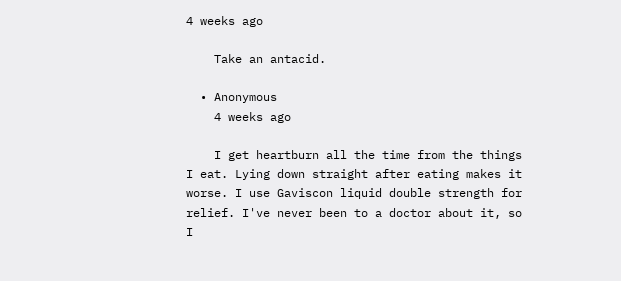4 weeks ago

    Take an antacid.

  • Anonymous
    4 weeks ago

    I get heartburn all the time from the things I eat. Lying down straight after eating makes it worse. I use Gaviscon liquid double strength for relief. I've never been to a doctor about it, so I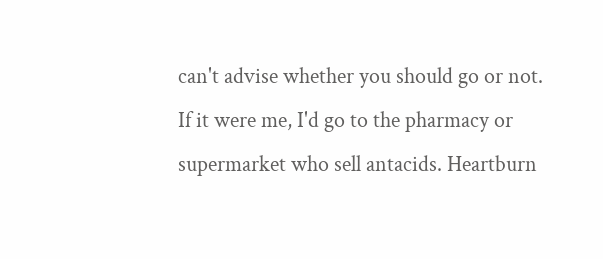can't advise whether you should go or not. If it were me, I'd go to the pharmacy or supermarket who sell antacids. Heartburn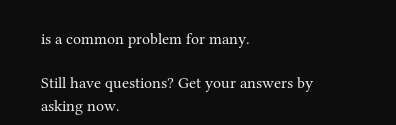is a common problem for many.

Still have questions? Get your answers by asking now.